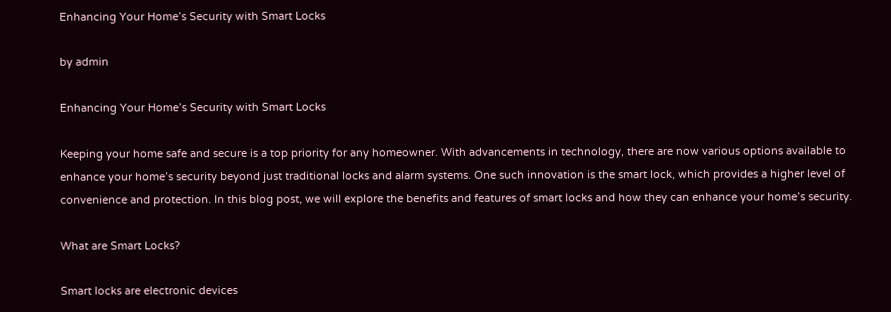Enhancing Your Home’s Security with Smart Locks

by admin

Enhancing Your Home’s Security with Smart Locks

Keeping your home safe and secure is a top priority for any homeowner. With advancements in technology, there are now various options available to enhance your home’s security beyond just traditional locks and alarm systems. One such innovation is the smart lock, which provides a higher level of convenience and protection. In this blog post, we will explore the benefits and features of smart locks and how they can enhance your home’s security.

What are Smart Locks?

Smart locks are electronic devices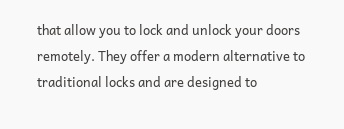that allow you to lock and unlock your doors remotely. They offer a modern alternative to traditional locks and are designed to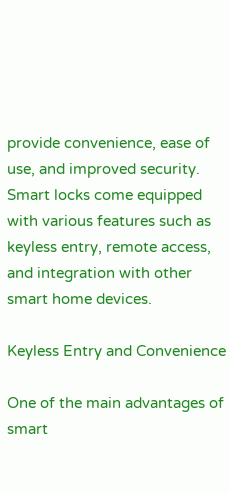provide convenience, ease of use, and improved security. Smart locks come equipped with various features such as keyless entry, remote access, and integration with other smart home devices.

Keyless Entry and Convenience

One of the main advantages of smart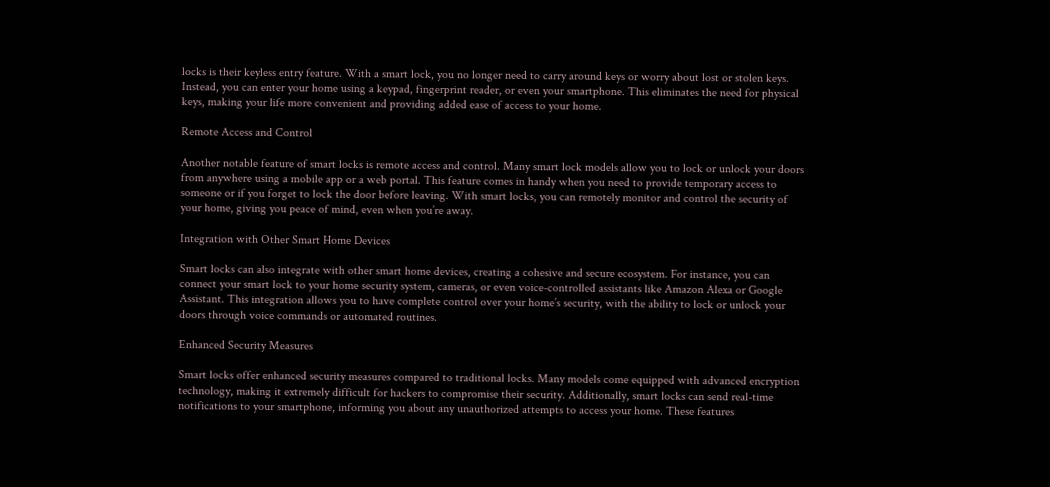locks is their keyless entry feature. With a smart lock, you no longer need to carry around keys or worry about lost or stolen keys. Instead, you can enter your home using a keypad, fingerprint reader, or even your smartphone. This eliminates the need for physical keys, making your life more convenient and providing added ease of access to your home.

Remote Access and Control

Another notable feature of smart locks is remote access and control. Many smart lock models allow you to lock or unlock your doors from anywhere using a mobile app or a web portal. This feature comes in handy when you need to provide temporary access to someone or if you forget to lock the door before leaving. With smart locks, you can remotely monitor and control the security of your home, giving you peace of mind, even when you’re away.

Integration with Other Smart Home Devices

Smart locks can also integrate with other smart home devices, creating a cohesive and secure ecosystem. For instance, you can connect your smart lock to your home security system, cameras, or even voice-controlled assistants like Amazon Alexa or Google Assistant. This integration allows you to have complete control over your home’s security, with the ability to lock or unlock your doors through voice commands or automated routines.

Enhanced Security Measures

Smart locks offer enhanced security measures compared to traditional locks. Many models come equipped with advanced encryption technology, making it extremely difficult for hackers to compromise their security. Additionally, smart locks can send real-time notifications to your smartphone, informing you about any unauthorized attempts to access your home. These features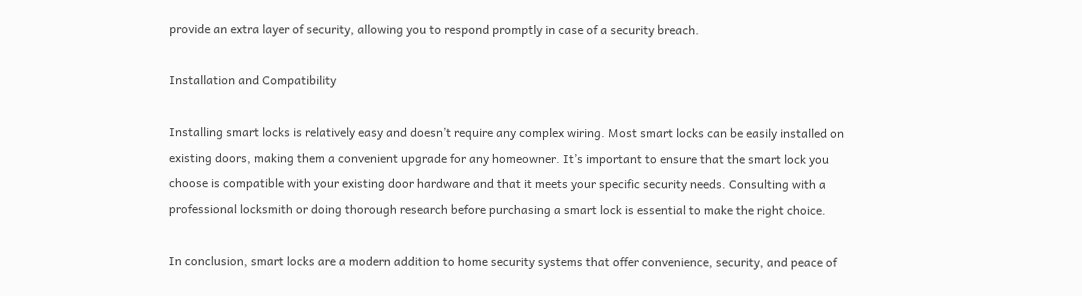provide an extra layer of security, allowing you to respond promptly in case of a security breach.

Installation and Compatibility

Installing smart locks is relatively easy and doesn’t require any complex wiring. Most smart locks can be easily installed on existing doors, making them a convenient upgrade for any homeowner. It’s important to ensure that the smart lock you choose is compatible with your existing door hardware and that it meets your specific security needs. Consulting with a professional locksmith or doing thorough research before purchasing a smart lock is essential to make the right choice.

In conclusion, smart locks are a modern addition to home security systems that offer convenience, security, and peace of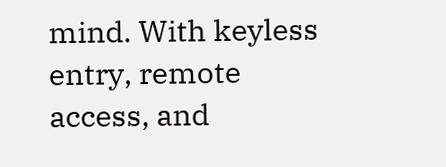mind. With keyless entry, remote access, and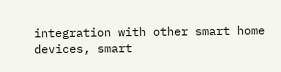integration with other smart home devices, smart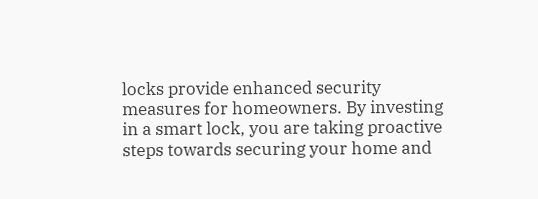locks provide enhanced security measures for homeowners. By investing in a smart lock, you are taking proactive steps towards securing your home and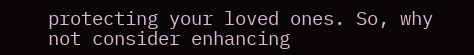protecting your loved ones. So, why not consider enhancing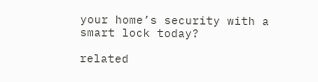your home’s security with a smart lock today?

related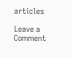articles

Leave a Comment